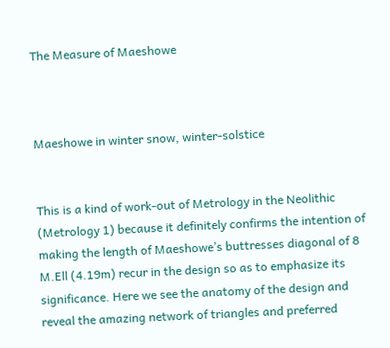The Measure of Maeshowe



Maeshowe in winter snow, winter-solstice


This is a kind of work-out of Metrology in the Neolithic (Metrology 1) because it definitely confirms the intention of making the length of Maeshowe’s buttresses diagonal of 8 M.Ell (4.19m) recur in the design so as to emphasize its significance. Here we see the anatomy of the design and reveal the amazing network of triangles and preferred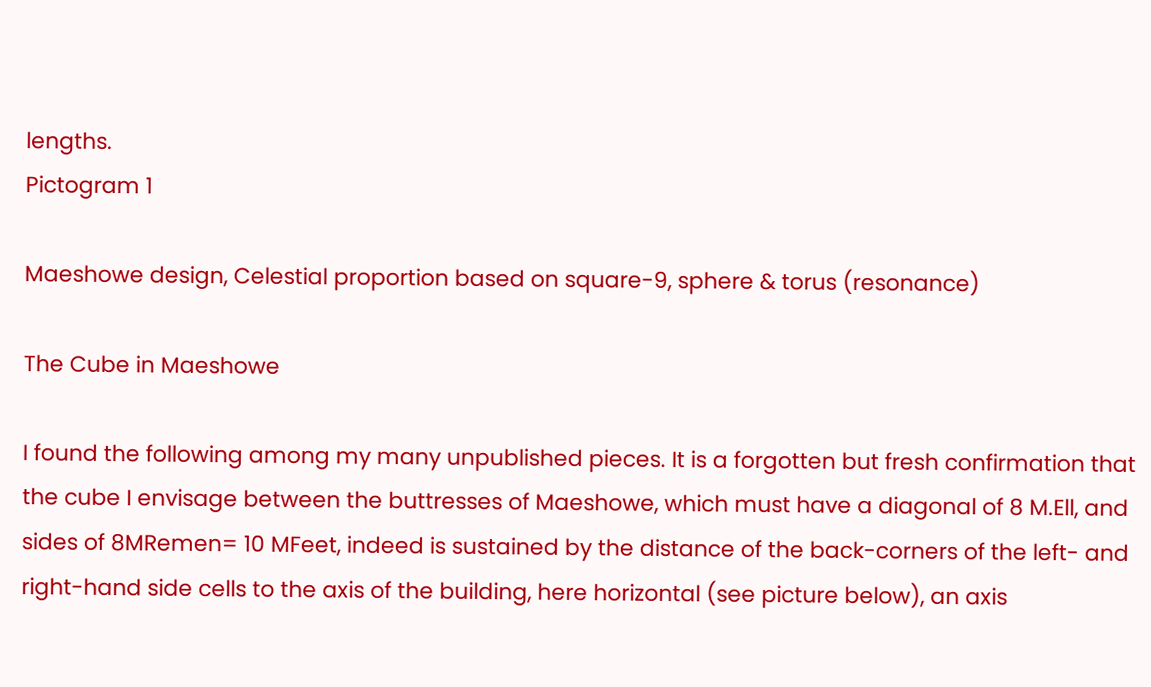lengths.
Pictogram 1

Maeshowe design, Celestial proportion based on square-9, sphere & torus (resonance)

The Cube in Maeshowe

I found the following among my many unpublished pieces. It is a forgotten but fresh confirmation that the cube I envisage between the buttresses of Maeshowe, which must have a diagonal of 8 M.Ell, and sides of 8MRemen= 10 MFeet, indeed is sustained by the distance of the back-corners of the left- and right-hand side cells to the axis of the building, here horizontal (see picture below), an axis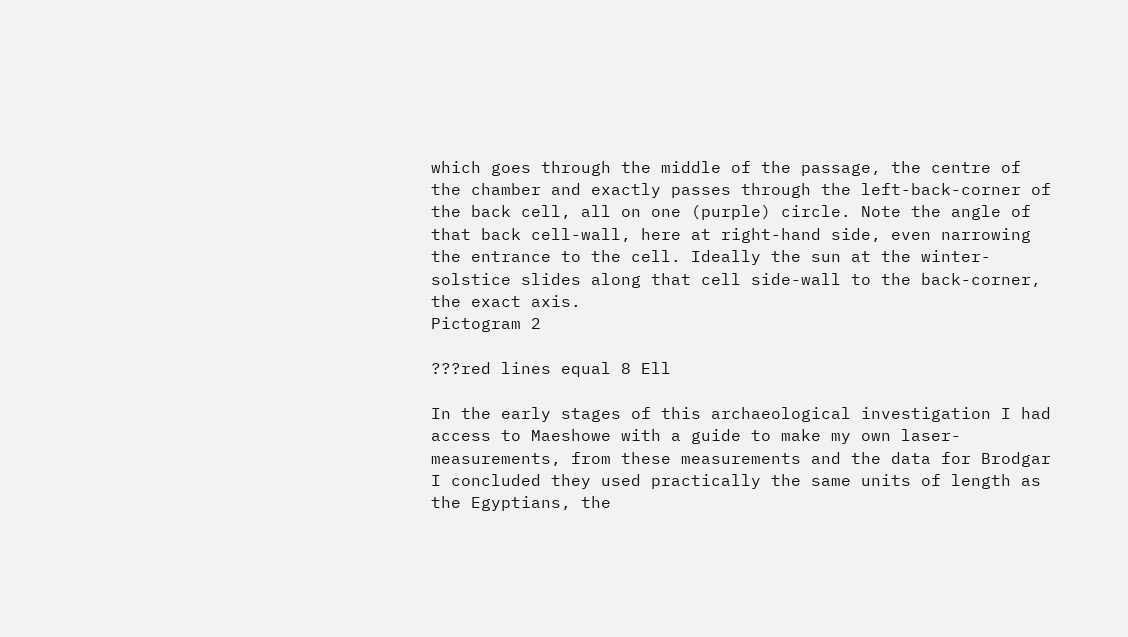which goes through the middle of the passage, the centre of the chamber and exactly passes through the left-back-corner of the back cell, all on one (purple) circle. Note the angle of that back cell-wall, here at right-hand side, even narrowing the entrance to the cell. Ideally the sun at the winter-solstice slides along that cell side-wall to the back-corner, the exact axis.
Pictogram 2

???red lines equal 8 Ell

In the early stages of this archaeological investigation I had access to Maeshowe with a guide to make my own laser-measurements, from these measurements and the data for Brodgar I concluded they used practically the same units of length as the Egyptians, the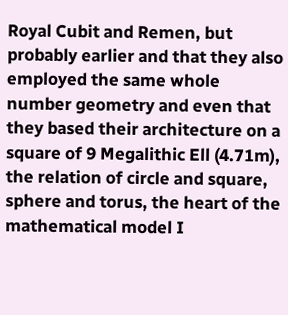Royal Cubit and Remen, but probably earlier and that they also employed the same whole number geometry and even that they based their architecture on a square of 9 Megalithic Ell (4.71m), the relation of circle and square, sphere and torus, the heart of the mathematical model I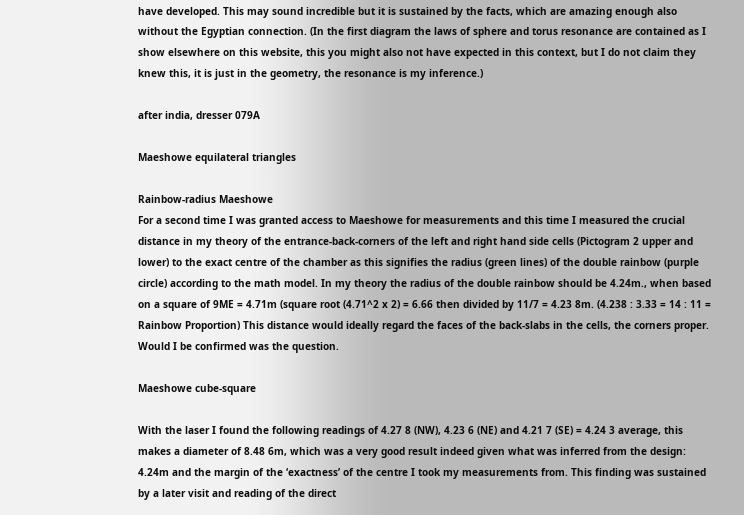have developed. This may sound incredible but it is sustained by the facts, which are amazing enough also without the Egyptian connection. (In the first diagram the laws of sphere and torus resonance are contained as I show elsewhere on this website, this you might also not have expected in this context, but I do not claim they knew this, it is just in the geometry, the resonance is my inference.)

after india, dresser 079A

Maeshowe equilateral triangles

Rainbow-radius Maeshowe
For a second time I was granted access to Maeshowe for measurements and this time I measured the crucial distance in my theory of the entrance-back-corners of the left and right hand side cells (Pictogram 2 upper and lower) to the exact centre of the chamber as this signifies the radius (green lines) of the double rainbow (purple circle) according to the math model. In my theory the radius of the double rainbow should be 4.24m., when based on a square of 9ME = 4.71m (square root (4.71^2 x 2) = 6.66 then divided by 11/7 = 4.23 8m. (4.238 : 3.33 = 14 : 11 = Rainbow Proportion) This distance would ideally regard the faces of the back-slabs in the cells, the corners proper. Would I be confirmed was the question.

Maeshowe cube-square

With the laser I found the following readings of 4.27 8 (NW), 4.23 6 (NE) and 4.21 7 (SE) = 4.24 3 average, this makes a diameter of 8.48 6m, which was a very good result indeed given what was inferred from the design: 4.24m and the margin of the ‘exactness’ of the centre I took my measurements from. This finding was sustained by a later visit and reading of the direct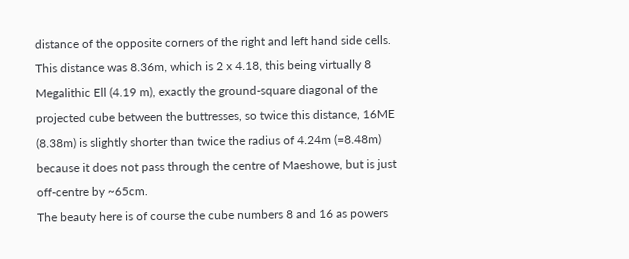distance of the opposite corners of the right and left hand side cells. This distance was 8.36m, which is 2 x 4.18, this being virtually 8 Megalithic Ell (4.19 m), exactly the ground-square diagonal of the projected cube between the buttresses, so twice this distance, 16ME (8.38m) is slightly shorter than twice the radius of 4.24m (=8.48m) because it does not pass through the centre of Maeshowe, but is just off-centre by ~65cm.
The beauty here is of course the cube numbers 8 and 16 as powers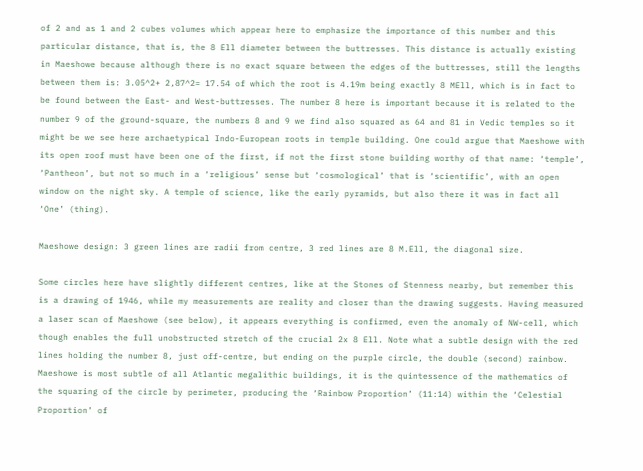of 2 and as 1 and 2 cubes volumes which appear here to emphasize the importance of this number and this particular distance, that is, the 8 Ell diameter between the buttresses. This distance is actually existing in Maeshowe because although there is no exact square between the edges of the buttresses, still the lengths between them is: 3.05^2+ 2,87^2= 17.54 of which the root is 4.19m being exactly 8 MEll, which is in fact to be found between the East- and West-buttresses. The number 8 here is important because it is related to the number 9 of the ground-square, the numbers 8 and 9 we find also squared as 64 and 81 in Vedic temples so it might be we see here archaetypical Indo-European roots in temple building. One could argue that Maeshowe with its open roof must have been one of the first, if not the first stone building worthy of that name: ‘temple’, ‘Pantheon’, but not so much in a ‘religious’ sense but ‘cosmological’ that is ‘scientific’, with an open window on the night sky. A temple of science, like the early pyramids, but also there it was in fact all ‘One’ (thing).

Maeshowe design: 3 green lines are radii from centre, 3 red lines are 8 M.Ell, the diagonal size.

Some circles here have slightly different centres, like at the Stones of Stenness nearby, but remember this is a drawing of 1946, while my measurements are reality and closer than the drawing suggests. Having measured a laser scan of Maeshowe (see below), it appears everything is confirmed, even the anomaly of NW-cell, which though enables the full unobstructed stretch of the crucial 2x 8 Ell. Note what a subtle design with the red lines holding the number 8, just off-centre, but ending on the purple circle, the double (second) rainbow. Maeshowe is most subtle of all Atlantic megalithic buildings, it is the quintessence of the mathematics of the squaring of the circle by perimeter, producing the ‘Rainbow Proportion’ (11:14) within the ‘Celestial Proportion’ of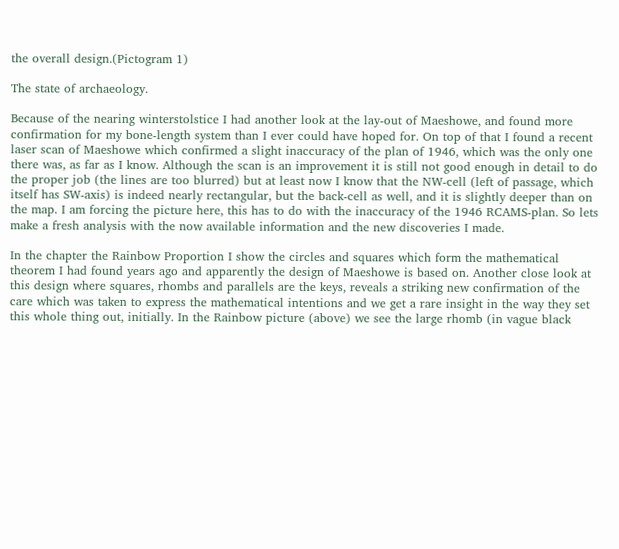the overall design.(Pictogram 1)

The state of archaeology.

Because of the nearing winterstolstice I had another look at the lay-out of Maeshowe, and found more confirmation for my bone-length system than I ever could have hoped for. On top of that I found a recent laser scan of Maeshowe which confirmed a slight inaccuracy of the plan of 1946, which was the only one there was, as far as I know. Although the scan is an improvement it is still not good enough in detail to do the proper job (the lines are too blurred) but at least now I know that the NW-cell (left of passage, which itself has SW-axis) is indeed nearly rectangular, but the back-cell as well, and it is slightly deeper than on the map. I am forcing the picture here, this has to do with the inaccuracy of the 1946 RCAMS-plan. So lets make a fresh analysis with the now available information and the new discoveries I made.

In the chapter the Rainbow Proportion I show the circles and squares which form the mathematical theorem I had found years ago and apparently the design of Maeshowe is based on. Another close look at this design where squares, rhombs and parallels are the keys, reveals a striking new confirmation of the care which was taken to express the mathematical intentions and we get a rare insight in the way they set this whole thing out, initially. In the Rainbow picture (above) we see the large rhomb (in vague black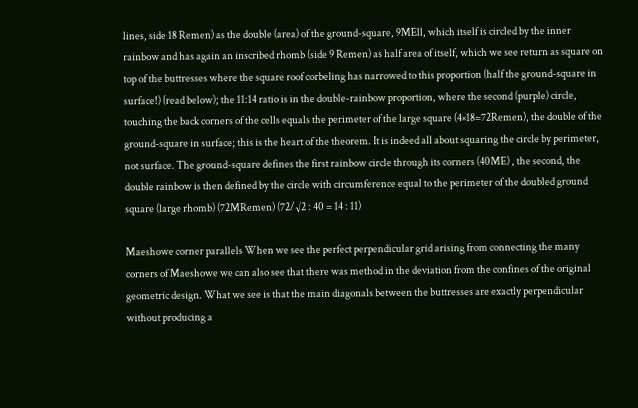lines, side 18 Remen) as the double (area) of the ground-square, 9MEll, which itself is circled by the inner rainbow and has again an inscribed rhomb (side 9 Remen) as half area of itself, which we see return as square on top of the buttresses where the square roof corbeling has narrowed to this proportion (half the ground-square in surface!) (read below); the 11:14 ratio is in the double-rainbow proportion, where the second (purple) circle, touching the back corners of the cells equals the perimeter of the large square (4×18=72Remen), the double of the ground-square in surface; this is the heart of the theorem. It is indeed all about squaring the circle by perimeter, not surface. The ground-square defines the first rainbow circle through its corners (40ME) , the second, the double rainbow is then defined by the circle with circumference equal to the perimeter of the doubled ground square (large rhomb) (72MRemen) (72/√2 : 40 = 14 : 11)

Maeshowe corner parallels When we see the perfect perpendicular grid arising from connecting the many corners of Maeshowe we can also see that there was method in the deviation from the confines of the original geometric design. What we see is that the main diagonals between the buttresses are exactly perpendicular without producing a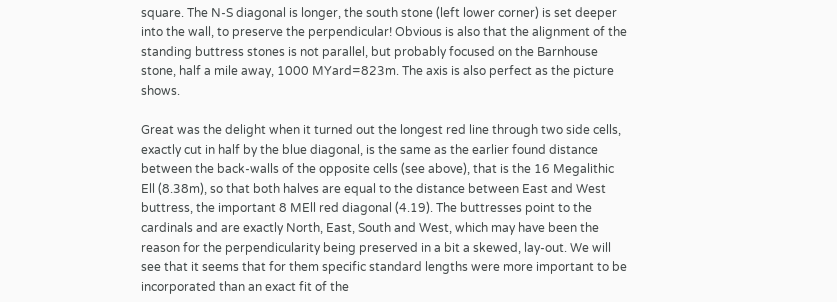square. The N-S diagonal is longer, the south stone (left lower corner) is set deeper into the wall, to preserve the perpendicular! Obvious is also that the alignment of the standing buttress stones is not parallel, but probably focused on the Barnhouse stone, half a mile away, 1000 MYard=823m. The axis is also perfect as the picture shows.

Great was the delight when it turned out the longest red line through two side cells, exactly cut in half by the blue diagonal, is the same as the earlier found distance between the back-walls of the opposite cells (see above), that is the 16 Megalithic Ell (8.38m), so that both halves are equal to the distance between East and West buttress, the important 8 MEll red diagonal (4.19). The buttresses point to the cardinals and are exactly North, East, South and West, which may have been the reason for the perpendicularity being preserved in a bit a skewed, lay-out. We will see that it seems that for them specific standard lengths were more important to be incorporated than an exact fit of the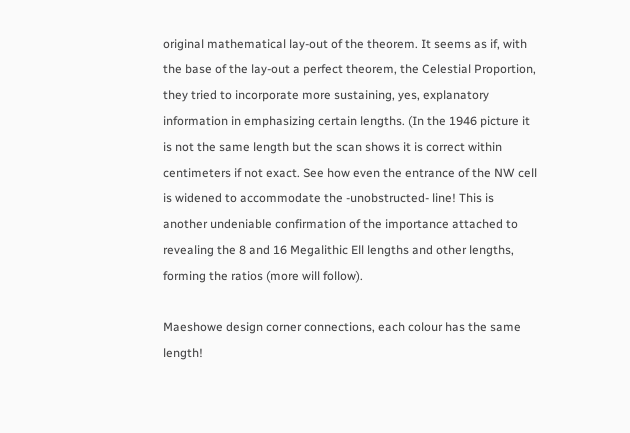original mathematical lay-out of the theorem. It seems as if, with the base of the lay-out a perfect theorem, the Celestial Proportion, they tried to incorporate more sustaining, yes, explanatory information in emphasizing certain lengths. (In the 1946 picture it is not the same length but the scan shows it is correct within centimeters if not exact. See how even the entrance of the NW cell is widened to accommodate the -unobstructed- line! This is another undeniable confirmation of the importance attached to revealing the 8 and 16 Megalithic Ell lengths and other lengths, forming the ratios (more will follow).

Maeshowe design corner connections, each colour has the same length!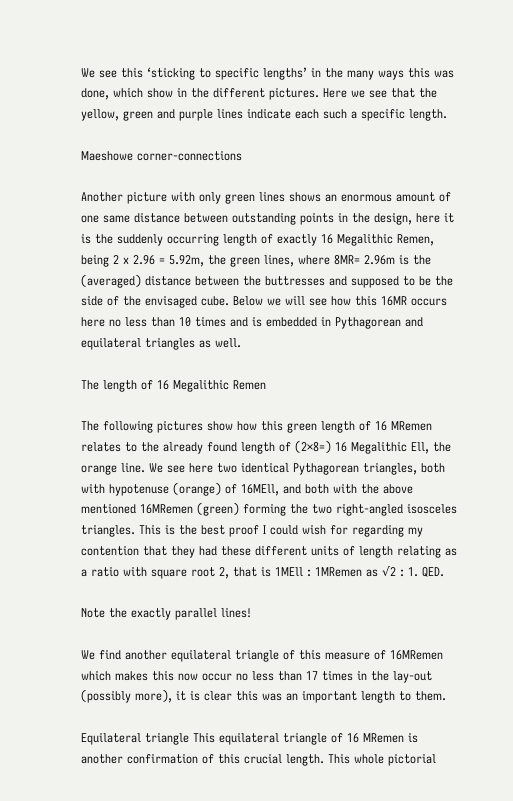We see this ‘sticking to specific lengths’ in the many ways this was done, which show in the different pictures. Here we see that the yellow, green and purple lines indicate each such a specific length.

Maeshowe corner-connections

Another picture with only green lines shows an enormous amount of one same distance between outstanding points in the design, here it is the suddenly occurring length of exactly 16 Megalithic Remen, being 2 x 2.96 = 5.92m, the green lines, where 8MR= 2.96m is the (averaged) distance between the buttresses and supposed to be the side of the envisaged cube. Below we will see how this 16MR occurs here no less than 10 times and is embedded in Pythagorean and equilateral triangles as well.

The length of 16 Megalithic Remen

The following pictures show how this green length of 16 MRemen relates to the already found length of (2×8=) 16 Megalithic Ell, the orange line. We see here two identical Pythagorean triangles, both with hypotenuse (orange) of 16MEll, and both with the above mentioned 16MRemen (green) forming the two right-angled isosceles triangles. This is the best proof I could wish for regarding my contention that they had these different units of length relating as a ratio with square root 2, that is 1MEll : 1MRemen as √2 : 1. QED.

Note the exactly parallel lines!

We find another equilateral triangle of this measure of 16MRemen which makes this now occur no less than 17 times in the lay-out (possibly more), it is clear this was an important length to them.

Equilateral triangle This equilateral triangle of 16 MRemen is another confirmation of this crucial length. This whole pictorial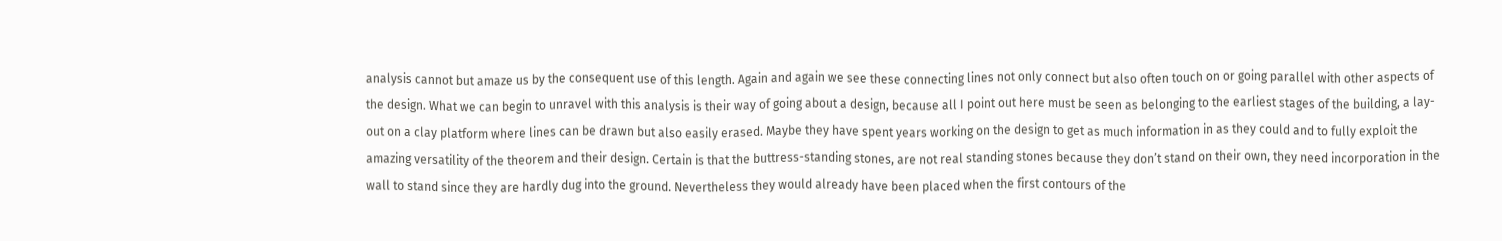analysis cannot but amaze us by the consequent use of this length. Again and again we see these connecting lines not only connect but also often touch on or going parallel with other aspects of the design. What we can begin to unravel with this analysis is their way of going about a design, because all I point out here must be seen as belonging to the earliest stages of the building, a lay-out on a clay platform where lines can be drawn but also easily erased. Maybe they have spent years working on the design to get as much information in as they could and to fully exploit the amazing versatility of the theorem and their design. Certain is that the buttress-standing stones, are not real standing stones because they don’t stand on their own, they need incorporation in the wall to stand since they are hardly dug into the ground. Nevertheless they would already have been placed when the first contours of the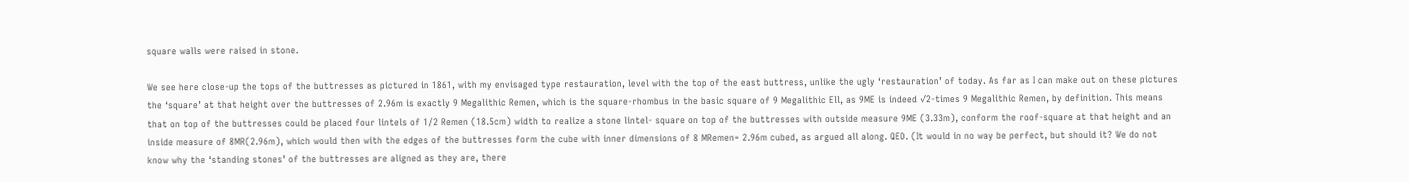square walls were raised in stone.

We see here close-up the tops of the buttresses as pictured in 1861, with my envisaged type restauration, level with the top of the east buttress, unlike the ugly ‘restauration’ of today. As far as I can make out on these pictures the ‘square’ at that height over the buttresses of 2.96m is exactly 9 Megalithic Remen, which is the square-rhombus in the basic square of 9 Megalithic Ell, as 9ME is indeed √2-times 9 Megalithic Remen, by definition. This means that on top of the buttresses could be placed four lintels of 1/2 Remen (18.5cm) width to realize a stone lintel- square on top of the buttresses with outside measure 9ME (3.33m), conform the roof-square at that height and an inside measure of 8MR(2.96m), which would then with the edges of the buttresses form the cube with inner dimensions of 8 MRemen= 2.96m cubed, as argued all along. QED. (It would in no way be perfect, but should it? We do not know why the ‘standing stones’ of the buttresses are aligned as they are, there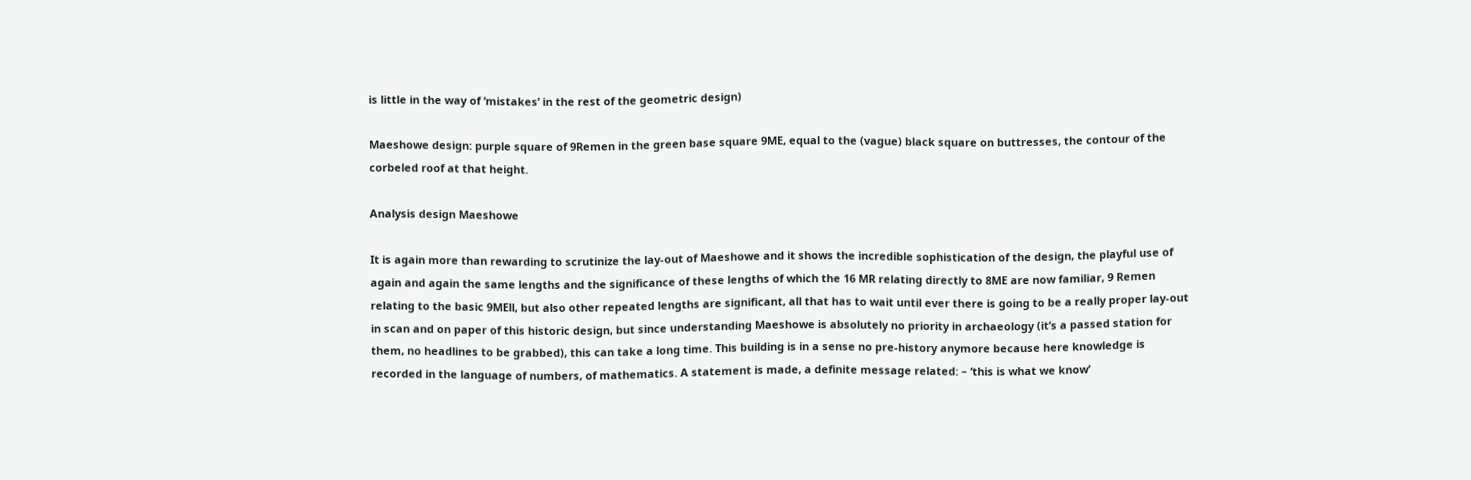is little in the way of ‘mistakes’ in the rest of the geometric design)

Maeshowe design: purple square of 9Remen in the green base square 9ME, equal to the (vague) black square on buttresses, the contour of the corbeled roof at that height.

Analysis design Maeshowe

It is again more than rewarding to scrutinize the lay-out of Maeshowe and it shows the incredible sophistication of the design, the playful use of again and again the same lengths and the significance of these lengths of which the 16 MR relating directly to 8ME are now familiar, 9 Remen relating to the basic 9MEll, but also other repeated lengths are significant, all that has to wait until ever there is going to be a really proper lay-out in scan and on paper of this historic design, but since understanding Maeshowe is absolutely no priority in archaeology (it’s a passed station for them, no headlines to be grabbed), this can take a long time. This building is in a sense no pre-history anymore because here knowledge is recorded in the language of numbers, of mathematics. A statement is made, a definite message related: – ‘this is what we know’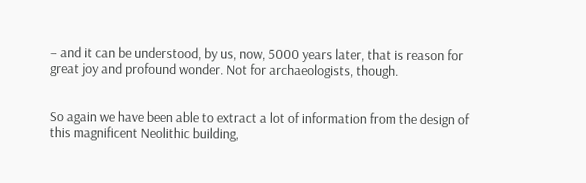– and it can be understood, by us, now, 5000 years later, that is reason for great joy and profound wonder. Not for archaeologists, though.


So again we have been able to extract a lot of information from the design of this magnificent Neolithic building,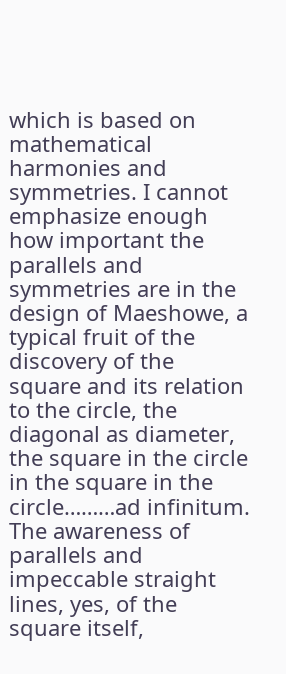which is based on mathematical harmonies and symmetries. I cannot emphasize enough how important the parallels and symmetries are in the design of Maeshowe, a typical fruit of the discovery of the square and its relation to the circle, the diagonal as diameter, the square in the circle in the square in the circle………ad infinitum. The awareness of parallels and impeccable straight lines, yes, of the square itself,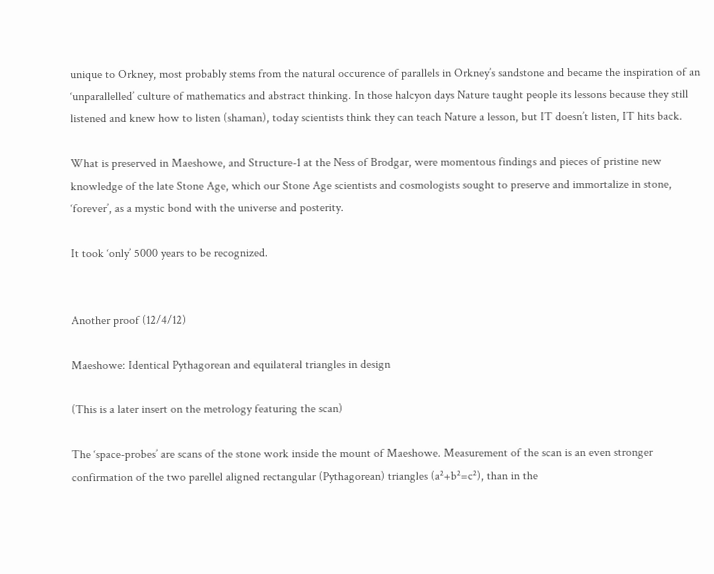unique to Orkney, most probably stems from the natural occurence of parallels in Orkney’s sandstone and became the inspiration of an ‘unparallelled’ culture of mathematics and abstract thinking. In those halcyon days Nature taught people its lessons because they still listened and knew how to listen (shaman), today scientists think they can teach Nature a lesson, but IT doesn’t listen, IT hits back.

What is preserved in Maeshowe, and Structure-1 at the Ness of Brodgar, were momentous findings and pieces of pristine new knowledge of the late Stone Age, which our Stone Age scientists and cosmologists sought to preserve and immortalize in stone, ‘forever’, as a mystic bond with the universe and posterity.

It took ‘only’ 5000 years to be recognized.


Another proof (12/4/12)

Maeshowe: Identical Pythagorean and equilateral triangles in design

(This is a later insert on the metrology featuring the scan)

The ‘space-probes’ are scans of the stone work inside the mount of Maeshowe. Measurement of the scan is an even stronger confirmation of the two parellel aligned rectangular (Pythagorean) triangles (a²+b²=c²), than in the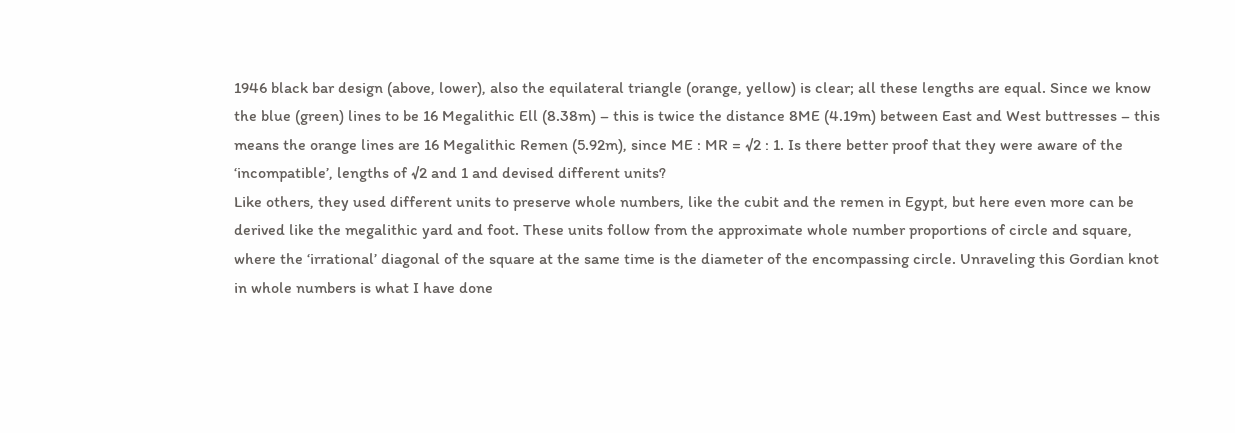1946 black bar design (above, lower), also the equilateral triangle (orange, yellow) is clear; all these lengths are equal. Since we know the blue (green) lines to be 16 Megalithic Ell (8.38m) – this is twice the distance 8ME (4.19m) between East and West buttresses – this means the orange lines are 16 Megalithic Remen (5.92m), since ME : MR = √2 : 1. Is there better proof that they were aware of the ‘incompatible’, lengths of √2 and 1 and devised different units?
Like others, they used different units to preserve whole numbers, like the cubit and the remen in Egypt, but here even more can be derived like the megalithic yard and foot. These units follow from the approximate whole number proportions of circle and square, where the ‘irrational’ diagonal of the square at the same time is the diameter of the encompassing circle. Unraveling this Gordian knot in whole numbers is what I have done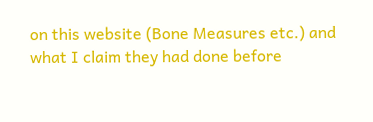on this website (Bone Measures etc.) and what I claim they had done before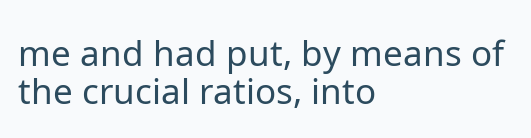me and had put, by means of the crucial ratios, into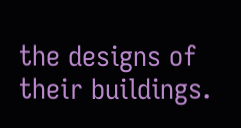the designs of their buildings.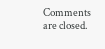Comments are closed.